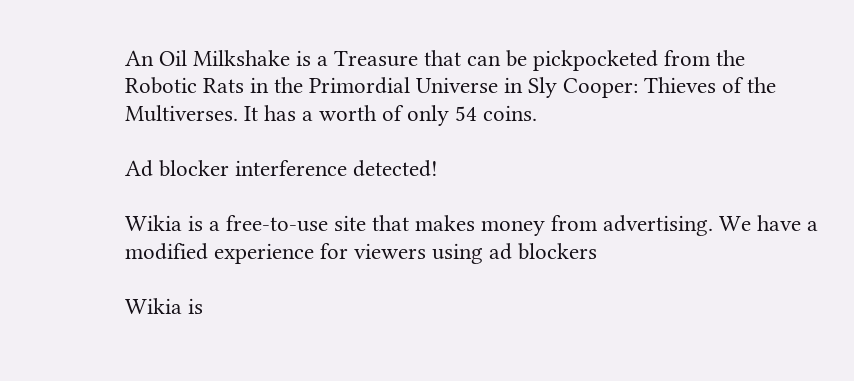An Oil Milkshake is a Treasure that can be pickpocketed from the Robotic Rats in the Primordial Universe in Sly Cooper: Thieves of the Multiverses. It has a worth of only 54 coins.

Ad blocker interference detected!

Wikia is a free-to-use site that makes money from advertising. We have a modified experience for viewers using ad blockers

Wikia is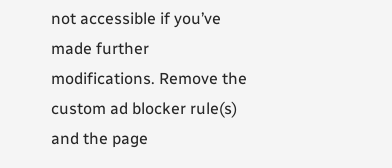not accessible if you’ve made further modifications. Remove the custom ad blocker rule(s) and the page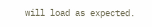will load as expected.